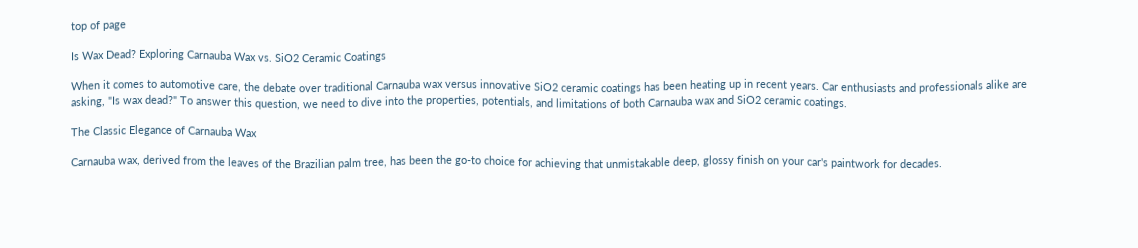top of page

Is Wax Dead? Exploring Carnauba Wax vs. SiO2 Ceramic Coatings

When it comes to automotive care, the debate over traditional Carnauba wax versus innovative SiO2 ceramic coatings has been heating up in recent years. Car enthusiasts and professionals alike are asking, "Is wax dead?" To answer this question, we need to dive into the properties, potentials, and limitations of both Carnauba wax and SiO2 ceramic coatings.

The Classic Elegance of Carnauba Wax

Carnauba wax, derived from the leaves of the Brazilian palm tree, has been the go-to choice for achieving that unmistakable deep, glossy finish on your car's paintwork for decades.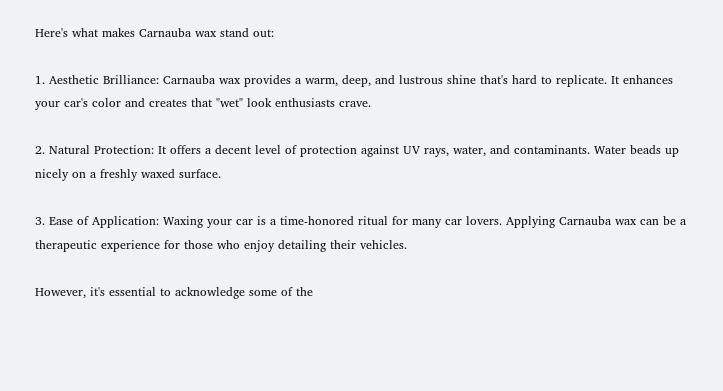Here's what makes Carnauba wax stand out:

1. Aesthetic Brilliance: Carnauba wax provides a warm, deep, and lustrous shine that's hard to replicate. It enhances your car's color and creates that "wet" look enthusiasts crave.

2. Natural Protection: It offers a decent level of protection against UV rays, water, and contaminants. Water beads up nicely on a freshly waxed surface.

3. Ease of Application: Waxing your car is a time-honored ritual for many car lovers. Applying Carnauba wax can be a therapeutic experience for those who enjoy detailing their vehicles.

However, it's essential to acknowledge some of the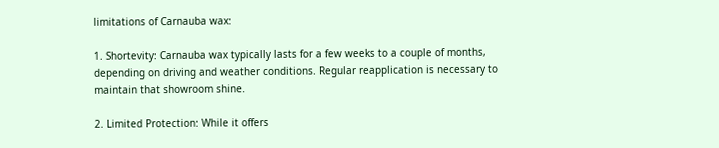limitations of Carnauba wax:

1. Shortevity: Carnauba wax typically lasts for a few weeks to a couple of months, depending on driving and weather conditions. Regular reapplication is necessary to maintain that showroom shine.

2. Limited Protection: While it offers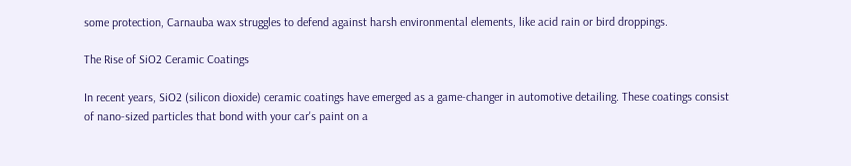some protection, Carnauba wax struggles to defend against harsh environmental elements, like acid rain or bird droppings.

The Rise of SiO2 Ceramic Coatings

In recent years, SiO2 (silicon dioxide) ceramic coatings have emerged as a game-changer in automotive detailing. These coatings consist of nano-sized particles that bond with your car's paint on a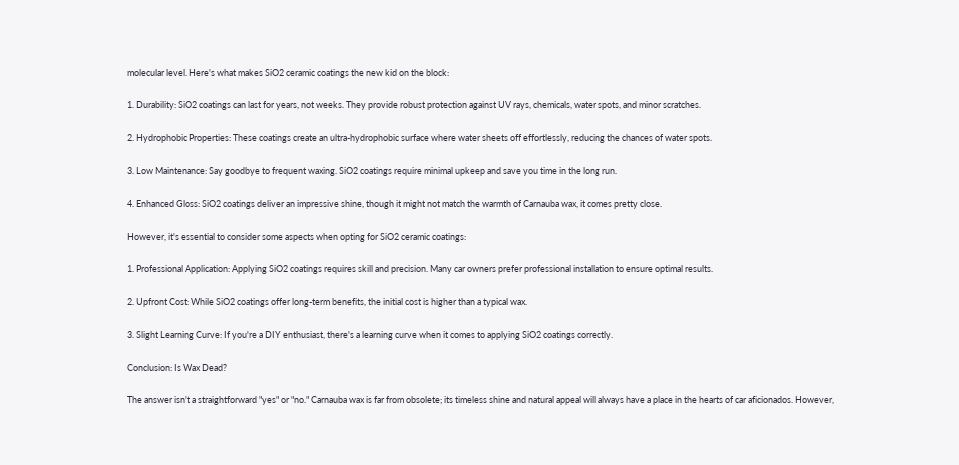molecular level. Here's what makes SiO2 ceramic coatings the new kid on the block:

1. Durability: SiO2 coatings can last for years, not weeks. They provide robust protection against UV rays, chemicals, water spots, and minor scratches.

2. Hydrophobic Properties: These coatings create an ultra-hydrophobic surface where water sheets off effortlessly, reducing the chances of water spots.

3. Low Maintenance: Say goodbye to frequent waxing. SiO2 coatings require minimal upkeep and save you time in the long run.

4. Enhanced Gloss: SiO2 coatings deliver an impressive shine, though it might not match the warmth of Carnauba wax, it comes pretty close.

However, it's essential to consider some aspects when opting for SiO2 ceramic coatings:

1. Professional Application: Applying SiO2 coatings requires skill and precision. Many car owners prefer professional installation to ensure optimal results.

2. Upfront Cost: While SiO2 coatings offer long-term benefits, the initial cost is higher than a typical wax.

3. Slight Learning Curve: If you're a DIY enthusiast, there's a learning curve when it comes to applying SiO2 coatings correctly.

Conclusion: Is Wax Dead?

The answer isn't a straightforward "yes" or "no." Carnauba wax is far from obsolete; its timeless shine and natural appeal will always have a place in the hearts of car aficionados. However,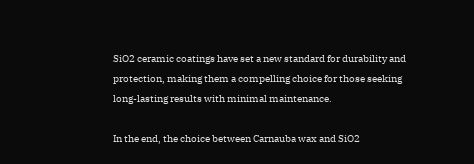SiO2 ceramic coatings have set a new standard for durability and protection, making them a compelling choice for those seeking long-lasting results with minimal maintenance.

In the end, the choice between Carnauba wax and SiO2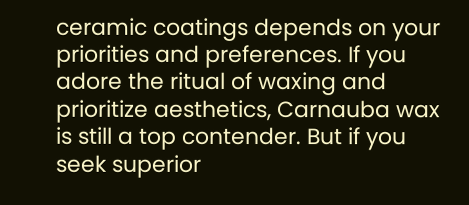ceramic coatings depends on your priorities and preferences. If you adore the ritual of waxing and prioritize aesthetics, Carnauba wax is still a top contender. But if you seek superior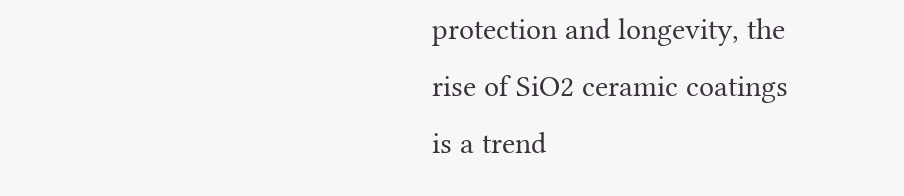protection and longevity, the rise of SiO2 ceramic coatings is a trend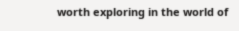worth exploring in the world of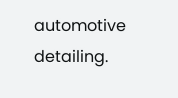automotive detailing.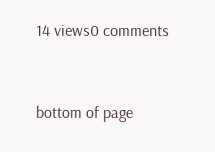14 views0 comments


bottom of page